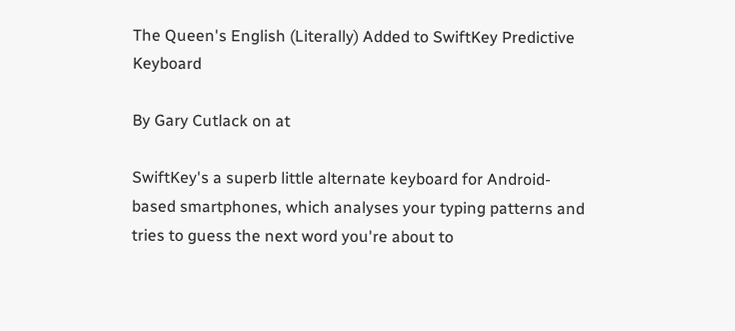The Queen's English (Literally) Added to SwiftKey Predictive Keyboard

By Gary Cutlack on at

SwiftKey's a superb little alternate keyboard for Android-based smartphones, which analyses your typing patterns and tries to guess the next word you're about to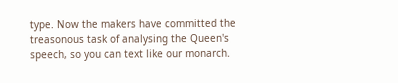type. Now the makers have committed the treasonous task of analysing the Queen's speech, so you can text like our monarch.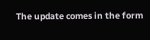The update comes in the form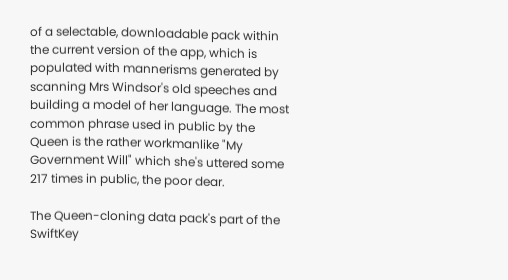of a selectable, downloadable pack within the current version of the app, which is populated with mannerisms generated by scanning Mrs Windsor's old speeches and building a model of her language. The most common phrase used in public by the Queen is the rather workmanlike "My Government Will" which she's uttered some 217 times in public, the poor dear.

The Queen-cloning data pack's part of the SwiftKey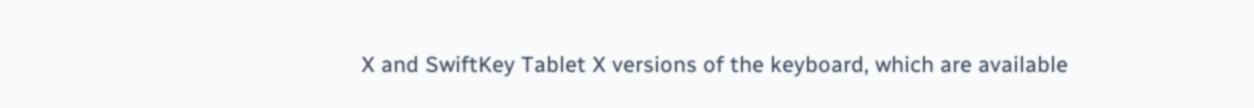X and SwiftKey Tablet X versions of the keyboard, which are available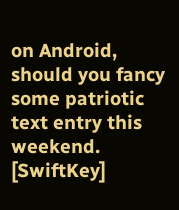on Android, should you fancy some patriotic text entry this weekend. [SwiftKey]